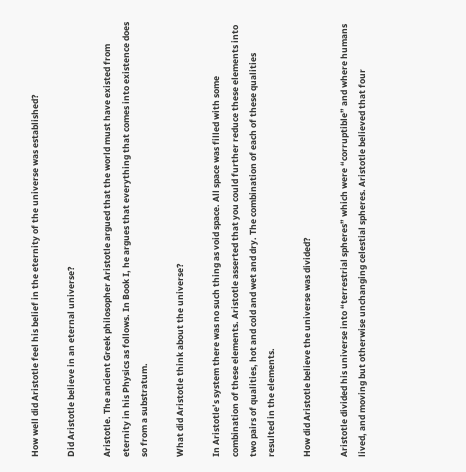How well did Aristotle feel his belief in the eternity of the universe was established?

Did Aristotle believe in an eternal universe?

Aristotle. The ancient Greek philosopher Aristotle argued that the world must have existed from eternity in his Physics as follows. In Book I, he argues that everything that comes into existence does so from a substratum.

What did Aristotle think about the universe?

In Aristotle’s system there was no such thing as void space. All space was filled with some combination of these elements. Aristotle asserted that you could further reduce these elements into two pairs of qualities, hot and cold and wet and dry. The combination of each of these qualities resulted in the elements.

How did Aristotle believe the universe was divided?

Aristotle divided his universe into “terrestrial spheres” which were “corruptible” and where humans lived, and moving but otherwise unchanging celestial spheres. Aristotle believed that four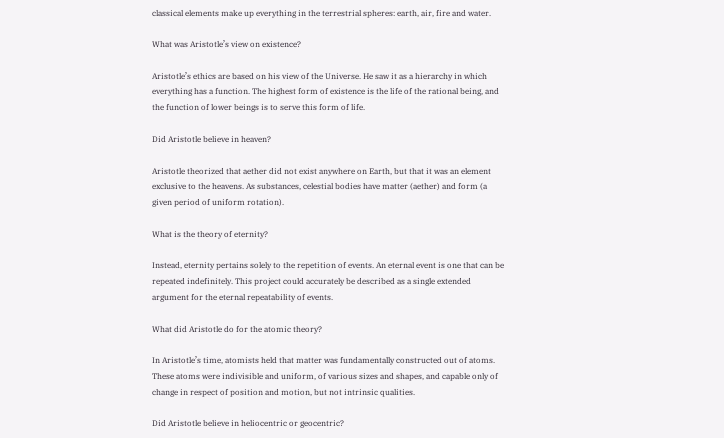classical elements make up everything in the terrestrial spheres: earth, air, fire and water.

What was Aristotle’s view on existence?

Aristotle’s ethics are based on his view of the Universe. He saw it as a hierarchy in which everything has a function. The highest form of existence is the life of the rational being, and the function of lower beings is to serve this form of life.

Did Aristotle believe in heaven?

Aristotle theorized that aether did not exist anywhere on Earth, but that it was an element exclusive to the heavens. As substances, celestial bodies have matter (aether) and form (a given period of uniform rotation).

What is the theory of eternity?

Instead, eternity pertains solely to the repetition of events. An eternal event is one that can be repeated indefinitely. This project could accurately be described as a single extended argument for the eternal repeatability of events.

What did Aristotle do for the atomic theory?

In Aristotle’s time, atomists held that matter was fundamentally constructed out of atoms. These atoms were indivisible and uniform, of various sizes and shapes, and capable only of change in respect of position and motion, but not intrinsic qualities.

Did Aristotle believe in heliocentric or geocentric?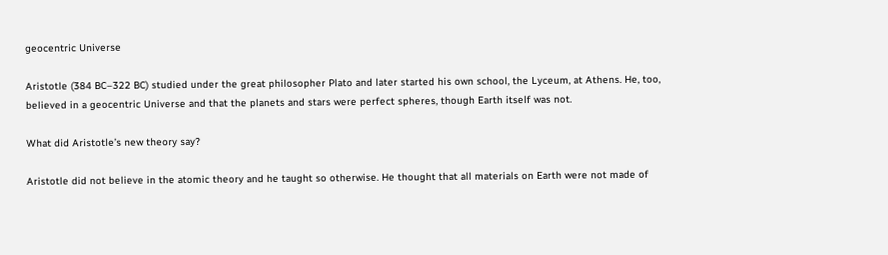geocentric Universe

Aristotle (384 BC–322 BC) studied under the great philosopher Plato and later started his own school, the Lyceum, at Athens. He, too, believed in a geocentric Universe and that the planets and stars were perfect spheres, though Earth itself was not.

What did Aristotle’s new theory say?

Aristotle did not believe in the atomic theory and he taught so otherwise. He thought that all materials on Earth were not made of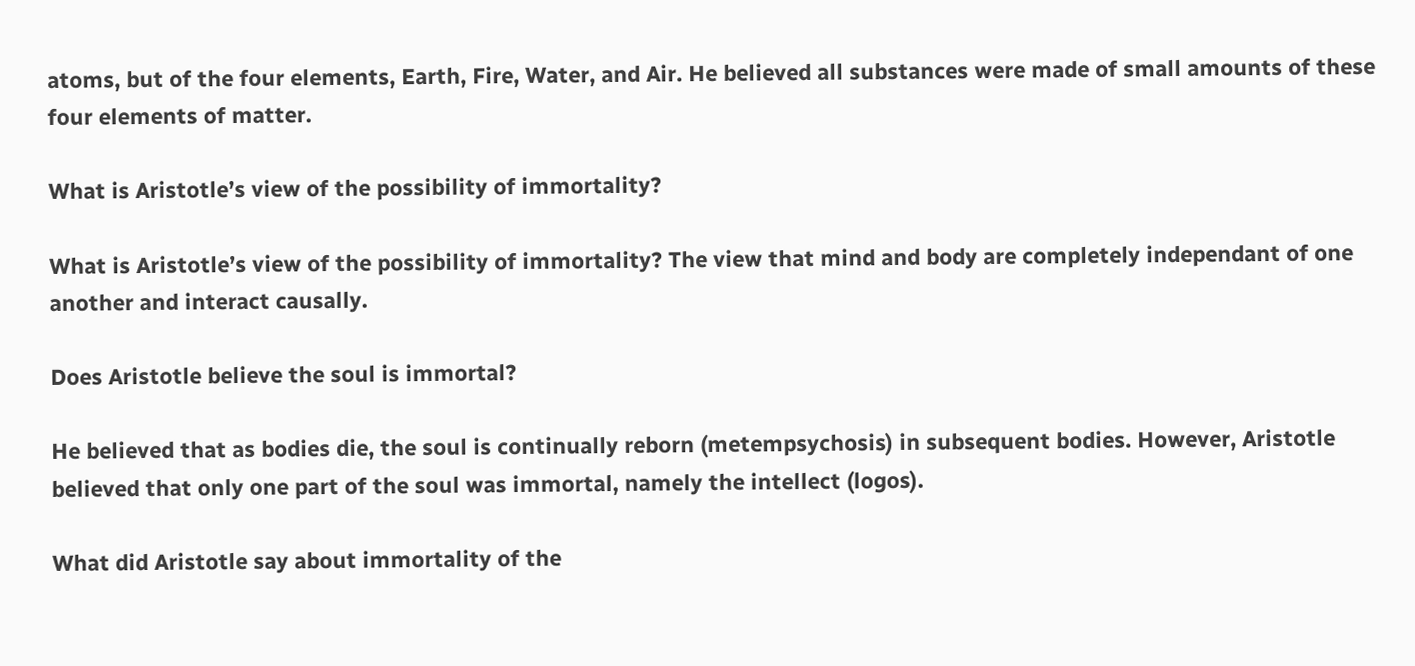atoms, but of the four elements, Earth, Fire, Water, and Air. He believed all substances were made of small amounts of these four elements of matter.

What is Aristotle’s view of the possibility of immortality?

What is Aristotle’s view of the possibility of immortality? The view that mind and body are completely independant of one another and interact causally.

Does Aristotle believe the soul is immortal?

He believed that as bodies die, the soul is continually reborn (metempsychosis) in subsequent bodies. However, Aristotle believed that only one part of the soul was immortal, namely the intellect (logos).

What did Aristotle say about immortality of the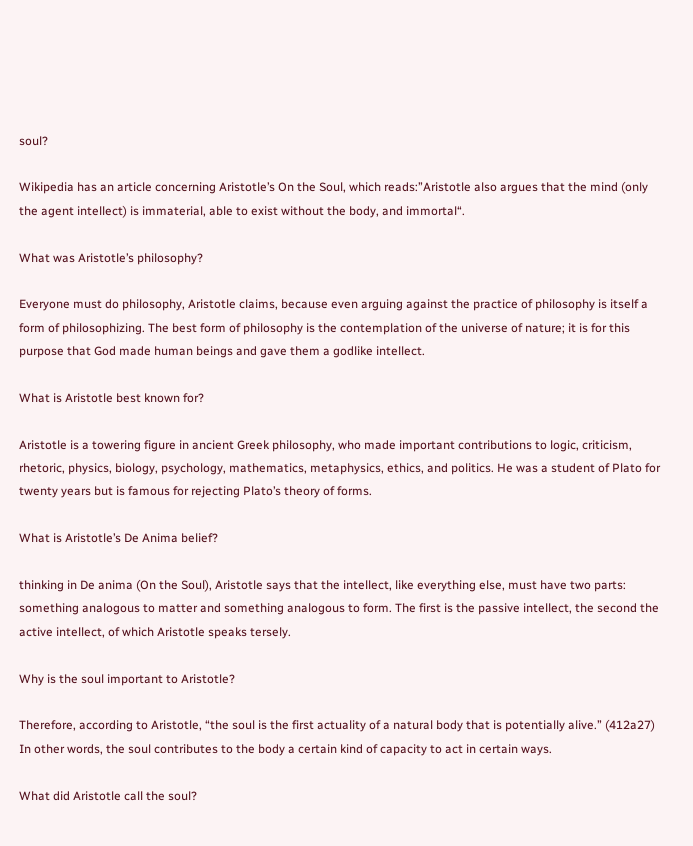soul?

Wikipedia has an article concerning Aristotle’s On the Soul, which reads:”Aristotle also argues that the mind (only the agent intellect) is immaterial, able to exist without the body, and immortal“.

What was Aristotle’s philosophy?

Everyone must do philosophy, Aristotle claims, because even arguing against the practice of philosophy is itself a form of philosophizing. The best form of philosophy is the contemplation of the universe of nature; it is for this purpose that God made human beings and gave them a godlike intellect.

What is Aristotle best known for?

Aristotle is a towering figure in ancient Greek philosophy, who made important contributions to logic, criticism, rhetoric, physics, biology, psychology, mathematics, metaphysics, ethics, and politics. He was a student of Plato for twenty years but is famous for rejecting Plato’s theory of forms.

What is Aristotle’s De Anima belief?

thinking in De anima (On the Soul), Aristotle says that the intellect, like everything else, must have two parts: something analogous to matter and something analogous to form. The first is the passive intellect, the second the active intellect, of which Aristotle speaks tersely.

Why is the soul important to Aristotle?

Therefore, according to Aristotle, “the soul is the first actuality of a natural body that is potentially alive.” (412a27) In other words, the soul contributes to the body a certain kind of capacity to act in certain ways.

What did Aristotle call the soul?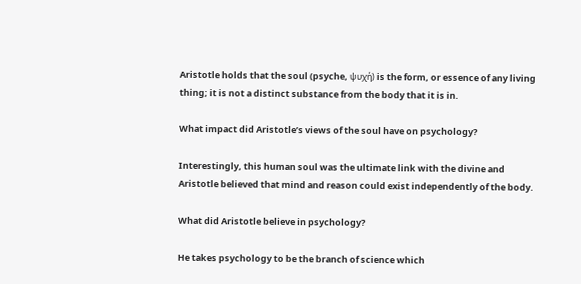Aristotle holds that the soul (psyche, ψυχή) is the form, or essence of any living thing; it is not a distinct substance from the body that it is in.

What impact did Aristotle’s views of the soul have on psychology?

Interestingly, this human soul was the ultimate link with the divine and Aristotle believed that mind and reason could exist independently of the body.

What did Aristotle believe in psychology?

He takes psychology to be the branch of science which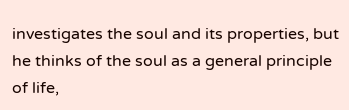investigates the soul and its properties, but he thinks of the soul as a general principle of life,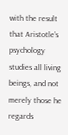with the result that Aristotle’s psychology studies all living beings, and not merely those he regards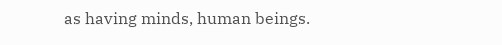as having minds, human beings.